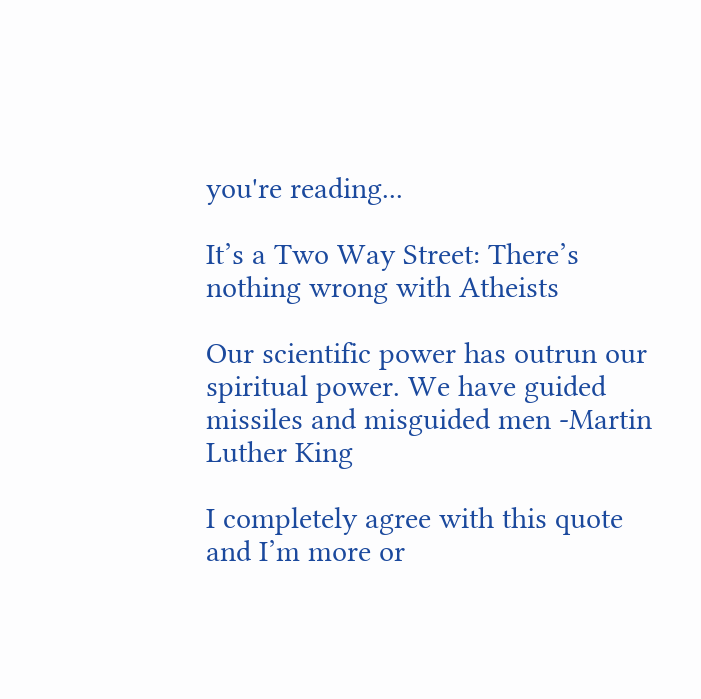you're reading...

It’s a Two Way Street: There’s nothing wrong with Atheists

Our scientific power has outrun our spiritual power. We have guided missiles and misguided men -Martin Luther King

I completely agree with this quote and I’m more or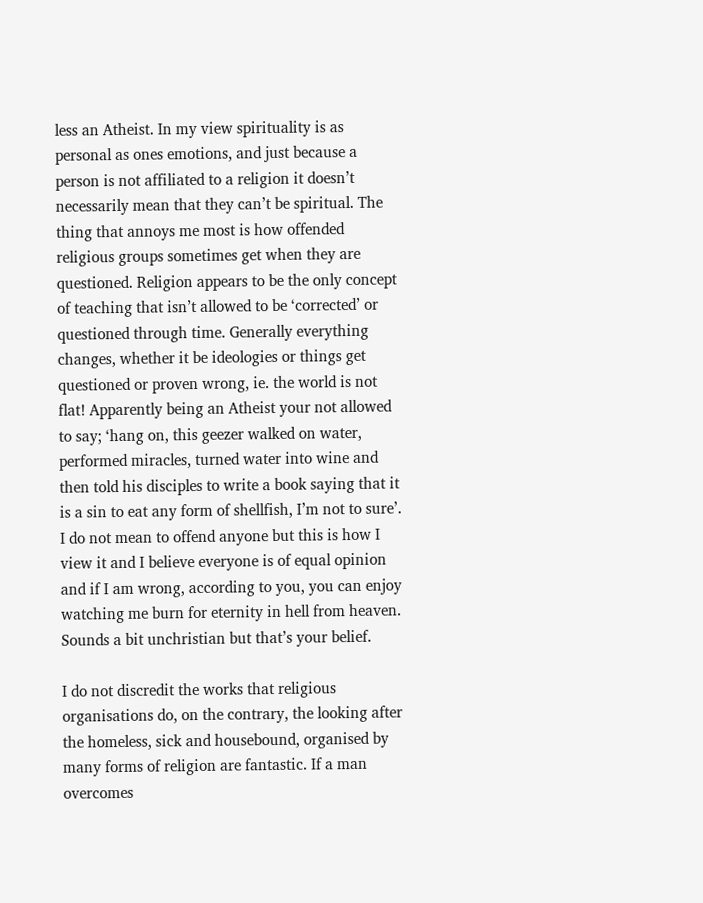less an Atheist. In my view spirituality is as personal as ones emotions, and just because a person is not affiliated to a religion it doesn’t necessarily mean that they can’t be spiritual. The thing that annoys me most is how offended religious groups sometimes get when they are questioned. Religion appears to be the only concept of teaching that isn’t allowed to be ‘corrected’ or questioned through time. Generally everything changes, whether it be ideologies or things get questioned or proven wrong, ie. the world is not flat! Apparently being an Atheist your not allowed to say; ‘hang on, this geezer walked on water, performed miracles, turned water into wine and then told his disciples to write a book saying that it is a sin to eat any form of shellfish, I’m not to sure’. I do not mean to offend anyone but this is how I view it and I believe everyone is of equal opinion and if I am wrong, according to you, you can enjoy watching me burn for eternity in hell from heaven. Sounds a bit unchristian but that’s your belief.

I do not discredit the works that religious organisations do, on the contrary, the looking after the homeless, sick and housebound, organised by many forms of religion are fantastic. If a man overcomes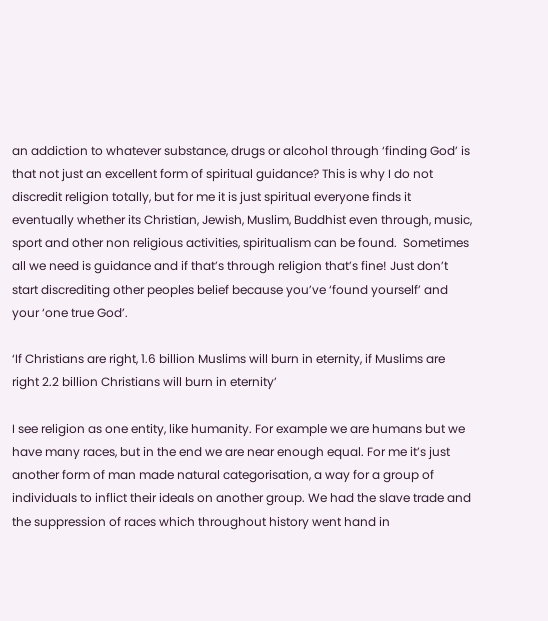an addiction to whatever substance, drugs or alcohol through ‘finding God’ is that not just an excellent form of spiritual guidance? This is why I do not discredit religion totally, but for me it is just spiritual everyone finds it eventually whether its Christian, Jewish, Muslim, Buddhist even through, music, sport and other non religious activities, spiritualism can be found.  Sometimes all we need is guidance and if that’s through religion that’s fine! Just don’t start discrediting other peoples belief because you’ve ‘found yourself’ and your ‘one true God’.

‘If Christians are right, 1.6 billion Muslims will burn in eternity, if Muslims are right 2.2 billion Christians will burn in eternity’

I see religion as one entity, like humanity. For example we are humans but we have many races, but in the end we are near enough equal. For me it’s just another form of man made natural categorisation, a way for a group of individuals to inflict their ideals on another group. We had the slave trade and the suppression of races which throughout history went hand in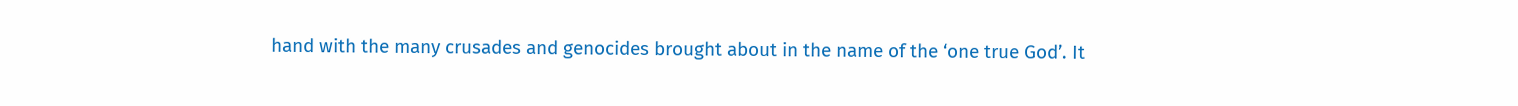hand with the many crusades and genocides brought about in the name of the ‘one true God’. It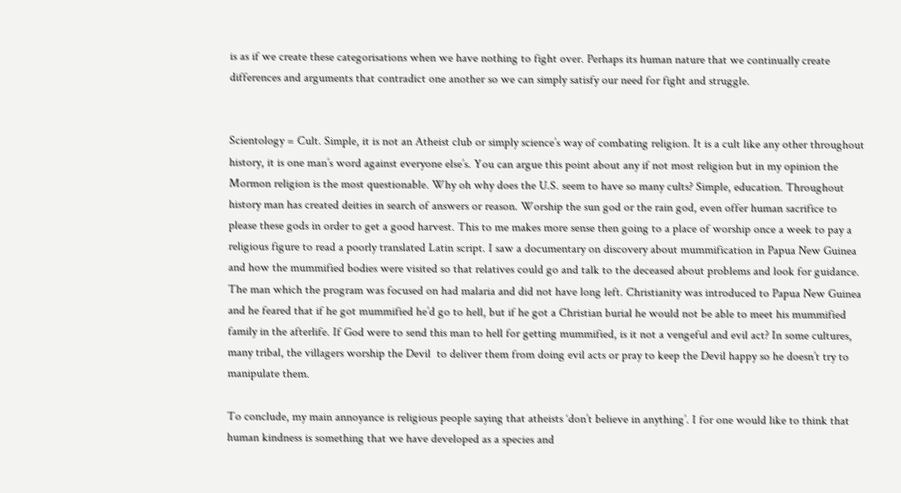is as if we create these categorisations when we have nothing to fight over. Perhaps its human nature that we continually create differences and arguments that contradict one another so we can simply satisfy our need for fight and struggle.


Scientology = Cult. Simple, it is not an Atheist club or simply science’s way of combating religion. It is a cult like any other throughout history, it is one man’s word against everyone else’s. You can argue this point about any if not most religion but in my opinion the Mormon religion is the most questionable. Why oh why does the U.S. seem to have so many cults? Simple, education. Throughout history man has created deities in search of answers or reason. Worship the sun god or the rain god, even offer human sacrifice to please these gods in order to get a good harvest. This to me makes more sense then going to a place of worship once a week to pay a religious figure to read a poorly translated Latin script. I saw a documentary on discovery about mummification in Papua New Guinea and how the mummified bodies were visited so that relatives could go and talk to the deceased about problems and look for guidance. The man which the program was focused on had malaria and did not have long left. Christianity was introduced to Papua New Guinea and he feared that if he got mummified he’d go to hell, but if he got a Christian burial he would not be able to meet his mummified family in the afterlife. If God were to send this man to hell for getting mummified, is it not a vengeful and evil act? In some cultures, many tribal, the villagers worship the Devil  to deliver them from doing evil acts or pray to keep the Devil happy so he doesn’t try to manipulate them.

To conclude, my main annoyance is religious people saying that atheists ‘don’t believe in anything’. I for one would like to think that human kindness is something that we have developed as a species and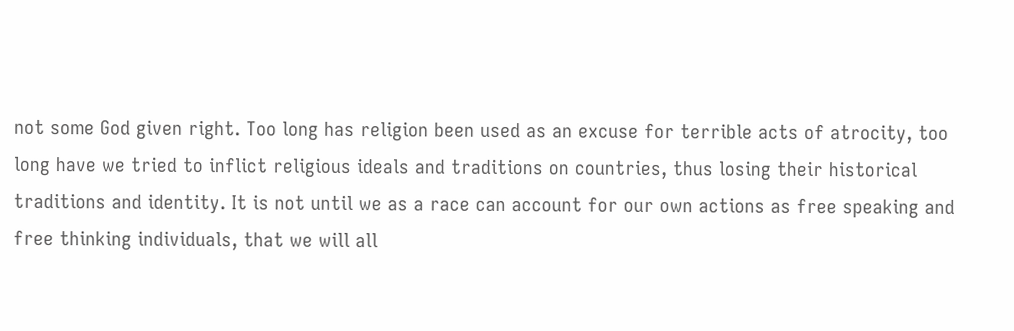not some God given right. Too long has religion been used as an excuse for terrible acts of atrocity, too long have we tried to inflict religious ideals and traditions on countries, thus losing their historical traditions and identity. It is not until we as a race can account for our own actions as free speaking and free thinking individuals, that we will all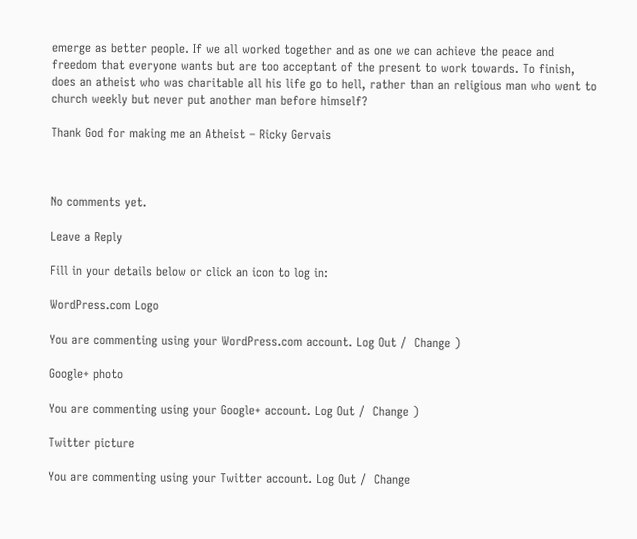emerge as better people. If we all worked together and as one we can achieve the peace and freedom that everyone wants but are too acceptant of the present to work towards. To finish, does an atheist who was charitable all his life go to hell, rather than an religious man who went to church weekly but never put another man before himself?

Thank God for making me an Atheist – Ricky Gervais



No comments yet.

Leave a Reply

Fill in your details below or click an icon to log in:

WordPress.com Logo

You are commenting using your WordPress.com account. Log Out /  Change )

Google+ photo

You are commenting using your Google+ account. Log Out /  Change )

Twitter picture

You are commenting using your Twitter account. Log Out /  Change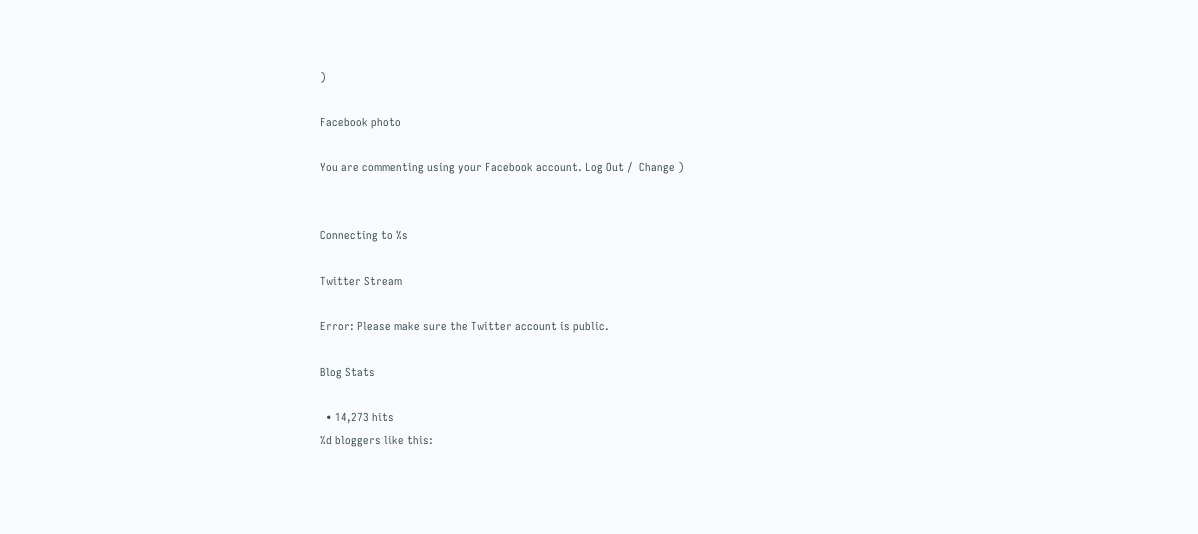)

Facebook photo

You are commenting using your Facebook account. Log Out /  Change )


Connecting to %s

Twitter Stream

Error: Please make sure the Twitter account is public.

Blog Stats

  • 14,273 hits
%d bloggers like this: